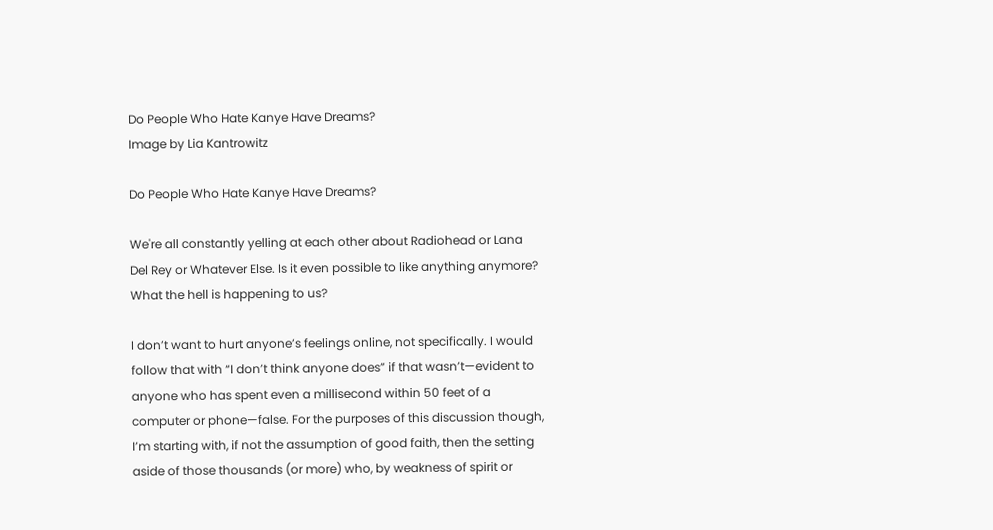Do People Who Hate Kanye Have Dreams?
Image by Lia Kantrowitz

Do People Who Hate Kanye Have Dreams?

We're all constantly yelling at each other about Radiohead or Lana Del Rey or Whatever Else. Is it even possible to like anything anymore? What the hell is happening to us?

I don’t want to hurt anyone’s feelings online, not specifically. I would follow that with “I don’t think anyone does” if that wasn’t—evident to anyone who has spent even a millisecond within 50 feet of a computer or phone—false. For the purposes of this discussion though, I’m starting with, if not the assumption of good faith, then the setting aside of those thousands (or more) who, by weakness of spirit or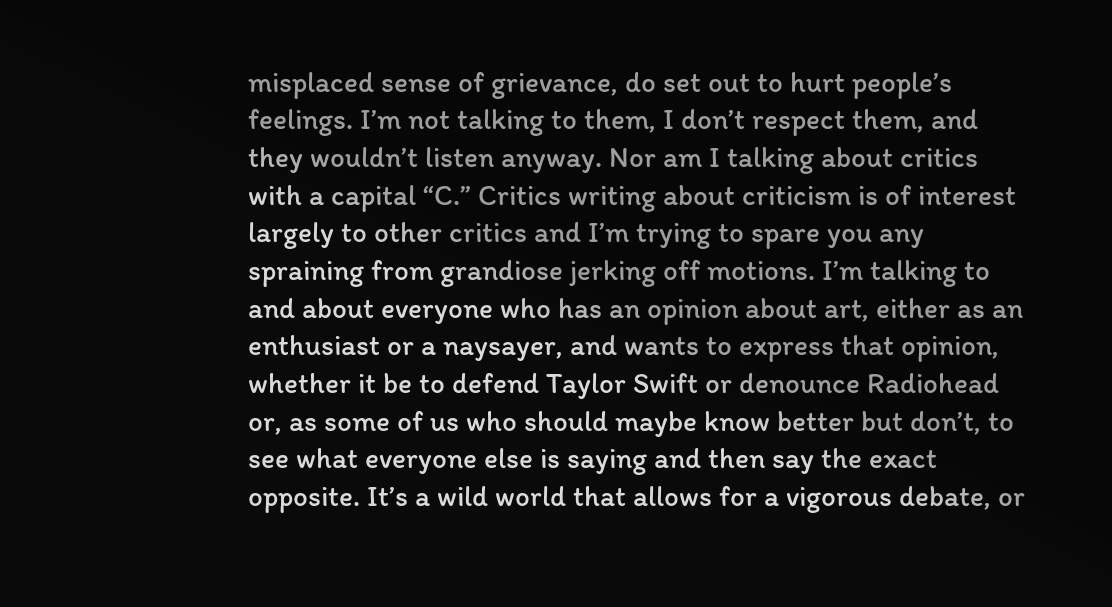misplaced sense of grievance, do set out to hurt people’s feelings. I’m not talking to them, I don’t respect them, and they wouldn’t listen anyway. Nor am I talking about critics with a capital “C.” Critics writing about criticism is of interest largely to other critics and I’m trying to spare you any spraining from grandiose jerking off motions. I’m talking to and about everyone who has an opinion about art, either as an enthusiast or a naysayer, and wants to express that opinion, whether it be to defend Taylor Swift or denounce Radiohead or, as some of us who should maybe know better but don’t, to see what everyone else is saying and then say the exact opposite. It’s a wild world that allows for a vigorous debate, or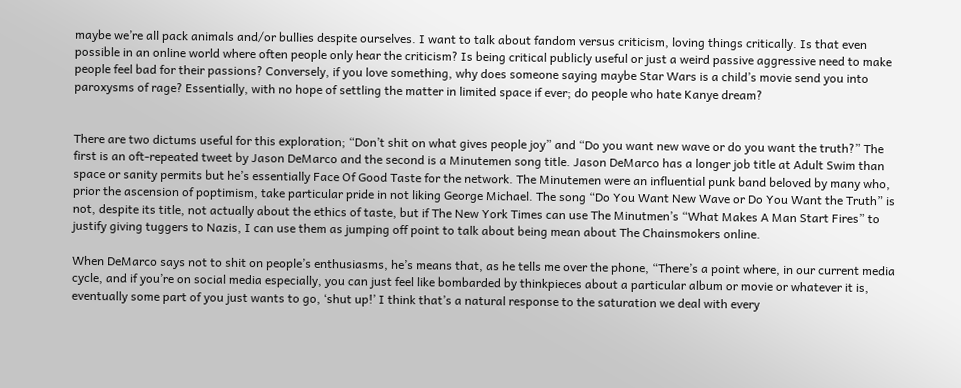maybe we’re all pack animals and/or bullies despite ourselves. I want to talk about fandom versus criticism, loving things critically. Is that even possible in an online world where often people only hear the criticism? Is being critical publicly useful or just a weird passive aggressive need to make people feel bad for their passions? Conversely, if you love something, why does someone saying maybe Star Wars is a child’s movie send you into paroxysms of rage? Essentially, with no hope of settling the matter in limited space if ever; do people who hate Kanye dream?


There are two dictums useful for this exploration; “Don’t shit on what gives people joy” and “Do you want new wave or do you want the truth?” The first is an oft-repeated tweet by Jason DeMarco and the second is a Minutemen song title. Jason DeMarco has a longer job title at Adult Swim than space or sanity permits but he’s essentially Face Of Good Taste for the network. The Minutemen were an influential punk band beloved by many who, prior the ascension of poptimism, take particular pride in not liking George Michael. The song “Do You Want New Wave or Do You Want the Truth” is not, despite its title, not actually about the ethics of taste, but if The New York Times can use The Minutmen’s “What Makes A Man Start Fires” to justify giving tuggers to Nazis, I can use them as jumping off point to talk about being mean about The Chainsmokers online.

When DeMarco says not to shit on people’s enthusiasms, he’s means that, as he tells me over the phone, “There’s a point where, in our current media cycle, and if you’re on social media especially, you can just feel like bombarded by thinkpieces about a particular album or movie or whatever it is, eventually some part of you just wants to go, ‘shut up!’ I think that’s a natural response to the saturation we deal with every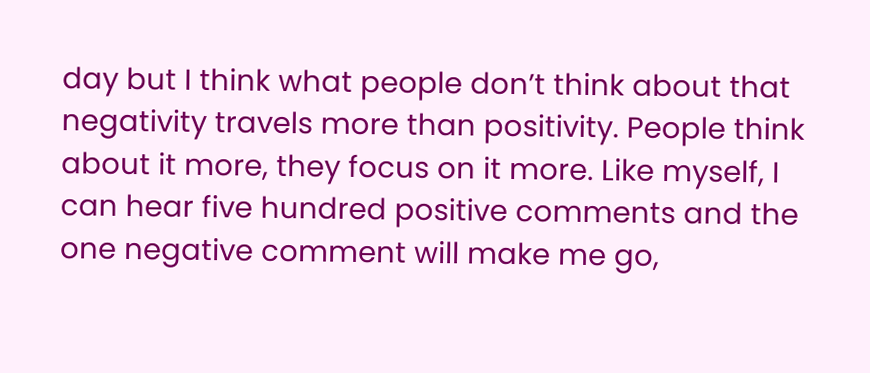day but I think what people don’t think about that negativity travels more than positivity. People think about it more, they focus on it more. Like myself, I can hear five hundred positive comments and the one negative comment will make me go,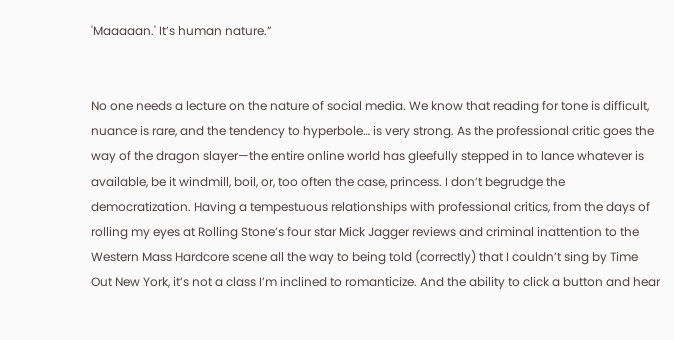'Maaaaan.' It’s human nature.”


No one needs a lecture on the nature of social media. We know that reading for tone is difficult, nuance is rare, and the tendency to hyperbole… is very strong. As the professional critic goes the way of the dragon slayer—the entire online world has gleefully stepped in to lance whatever is available, be it windmill, boil, or, too often the case, princess. I don’t begrudge the democratization. Having a tempestuous relationships with professional critics, from the days of rolling my eyes at Rolling Stone’s four star Mick Jagger reviews and criminal inattention to the Western Mass Hardcore scene all the way to being told (correctly) that I couldn’t sing by Time Out New York, it’s not a class I’m inclined to romanticize. And the ability to click a button and hear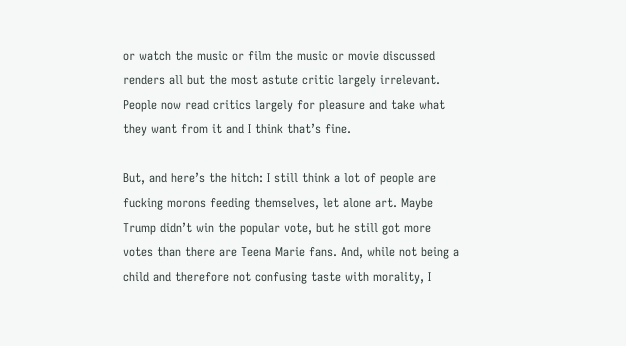or watch the music or film the music or movie discussed renders all but the most astute critic largely irrelevant. People now read critics largely for pleasure and take what they want from it and I think that’s fine.

But, and here’s the hitch: I still think a lot of people are fucking morons feeding themselves, let alone art. Maybe Trump didn’t win the popular vote, but he still got more votes than there are Teena Marie fans. And, while not being a child and therefore not confusing taste with morality, I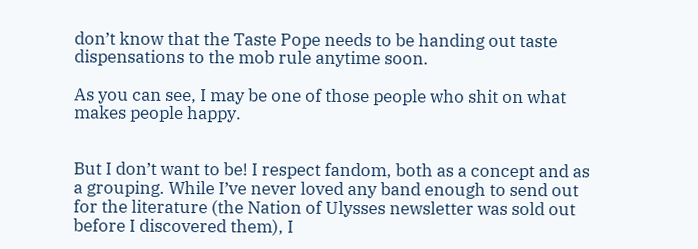don’t know that the Taste Pope needs to be handing out taste dispensations to the mob rule anytime soon.

As you can see, I may be one of those people who shit on what makes people happy.


But I don’t want to be! I respect fandom, both as a concept and as a grouping. While I’ve never loved any band enough to send out for the literature (the Nation of Ulysses newsletter was sold out before I discovered them), I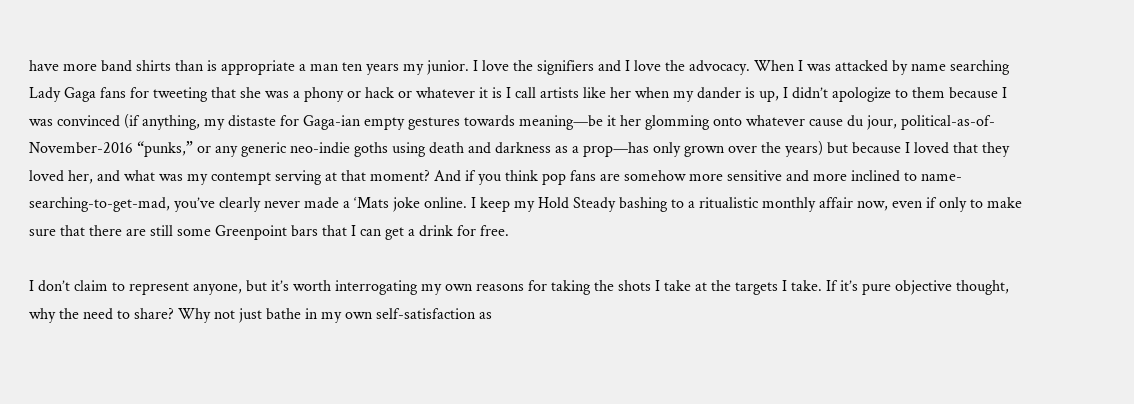have more band shirts than is appropriate a man ten years my junior. I love the signifiers and I love the advocacy. When I was attacked by name searching Lady Gaga fans for tweeting that she was a phony or hack or whatever it is I call artists like her when my dander is up, I didn’t apologize to them because I was convinced (if anything, my distaste for Gaga-ian empty gestures towards meaning—be it her glomming onto whatever cause du jour, political-as-of-November-2016 “punks,” or any generic neo-indie goths using death and darkness as a prop—has only grown over the years) but because I loved that they loved her, and what was my contempt serving at that moment? And if you think pop fans are somehow more sensitive and more inclined to name-searching-to-get-mad, you’ve clearly never made a ‘Mats joke online. I keep my Hold Steady bashing to a ritualistic monthly affair now, even if only to make sure that there are still some Greenpoint bars that I can get a drink for free.

I don’t claim to represent anyone, but it’s worth interrogating my own reasons for taking the shots I take at the targets I take. If it’s pure objective thought, why the need to share? Why not just bathe in my own self-satisfaction as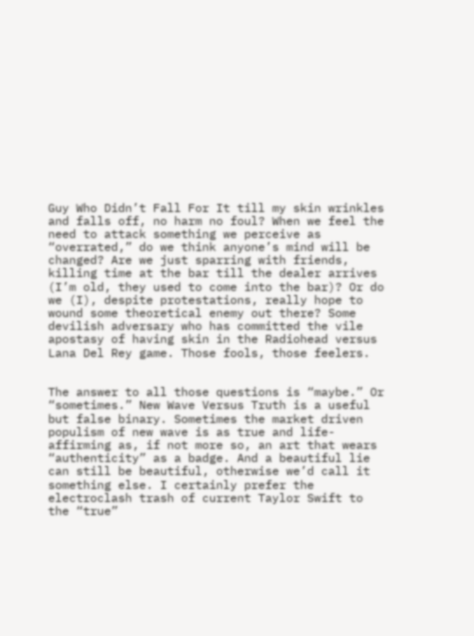Guy Who Didn’t Fall For It till my skin wrinkles and falls off, no harm no foul? When we feel the need to attack something we perceive as “overrated,” do we think anyone’s mind will be changed? Are we just sparring with friends, killing time at the bar till the dealer arrives (I’m old, they used to come into the bar)? Or do we (I), despite protestations, really hope to wound some theoretical enemy out there? Some devilish adversary who has committed the vile apostasy of having skin in the Radiohead versus Lana Del Rey game. Those fools, those feelers.


The answer to all those questions is “maybe.” Or “sometimes.” New Wave Versus Truth is a useful but false binary. Sometimes the market driven populism of new wave is as true and life-affirming as, if not more so, an art that wears “authenticity” as a badge. And a beautiful lie can still be beautiful, otherwise we’d call it something else. I certainly prefer the electroclash trash of current Taylor Swift to the “true”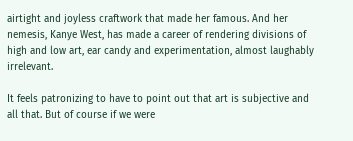airtight and joyless craftwork that made her famous. And her nemesis, Kanye West, has made a career of rendering divisions of high and low art, ear candy and experimentation, almost laughably irrelevant.

It feels patronizing to have to point out that art is subjective and all that. But of course if we were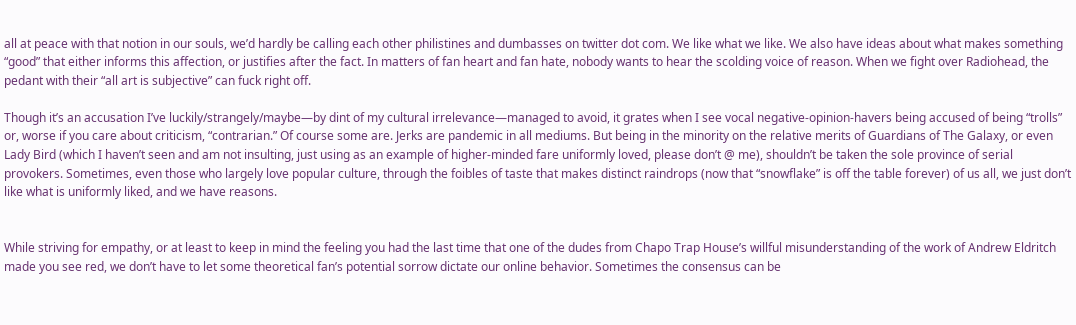all at peace with that notion in our souls, we’d hardly be calling each other philistines and dumbasses on twitter dot com. We like what we like. We also have ideas about what makes something “good” that either informs this affection, or justifies after the fact. In matters of fan heart and fan hate, nobody wants to hear the scolding voice of reason. When we fight over Radiohead, the pedant with their “all art is subjective” can fuck right off.

Though it’s an accusation I’ve luckily/strangely/maybe—by dint of my cultural irrelevance—managed to avoid, it grates when I see vocal negative-opinion-havers being accused of being “trolls” or, worse if you care about criticism, “contrarian.” Of course some are. Jerks are pandemic in all mediums. But being in the minority on the relative merits of Guardians of The Galaxy, or even Lady Bird (which I haven’t seen and am not insulting, just using as an example of higher-minded fare uniformly loved, please don’t @ me), shouldn’t be taken the sole province of serial provokers. Sometimes, even those who largely love popular culture, through the foibles of taste that makes distinct raindrops (now that “snowflake” is off the table forever) of us all, we just don’t like what is uniformly liked, and we have reasons.


While striving for empathy, or at least to keep in mind the feeling you had the last time that one of the dudes from Chapo Trap House’s willful misunderstanding of the work of Andrew Eldritch made you see red, we don’t have to let some theoretical fan’s potential sorrow dictate our online behavior. Sometimes the consensus can be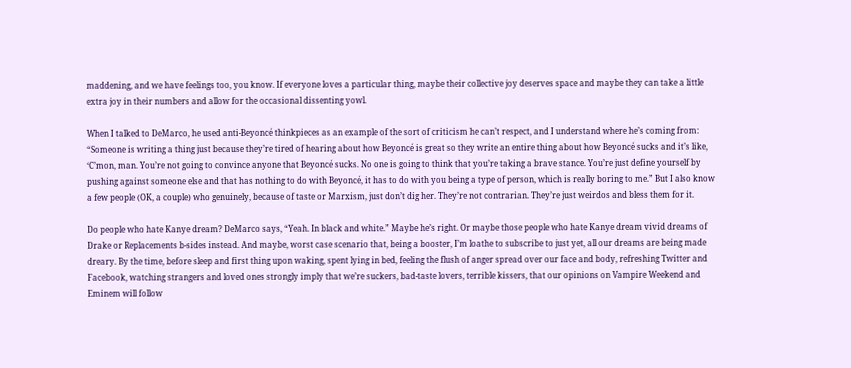maddening, and we have feelings too, you know. If everyone loves a particular thing, maybe their collective joy deserves space and maybe they can take a little extra joy in their numbers and allow for the occasional dissenting yowl.

When I talked to DeMarco, he used anti-Beyoncé thinkpieces as an example of the sort of criticism he can’t respect, and I understand where he’s coming from: “Someone is writing a thing just because they’re tired of hearing about how Beyoncé is great so they write an entire thing about how Beyoncé sucks and it’s like, ‘C’mon, man. You’re not going to convince anyone that Beyoncé sucks. No one is going to think that you’re taking a brave stance. You’re just define yourself by pushing against someone else and that has nothing to do with Beyoncé, it has to do with you being a type of person, which is really boring to me.” But I also know a few people (OK, a couple) who genuinely, because of taste or Marxism, just don’t dig her. They’re not contrarian. They’re just weirdos and bless them for it.

Do people who hate Kanye dream? DeMarco says, “Yeah. In black and white.” Maybe he’s right. Or maybe those people who hate Kanye dream vivid dreams of Drake or Replacements b-sides instead. And maybe, worst case scenario that, being a booster, I’m loathe to subscribe to just yet, all our dreams are being made dreary. By the time, before sleep and first thing upon waking, spent lying in bed, feeling the flush of anger spread over our face and body, refreshing Twitter and Facebook, watching strangers and loved ones strongly imply that we’re suckers, bad-taste lovers, terrible kissers, that our opinions on Vampire Weekend and Eminem will follow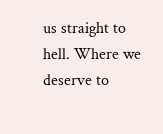us straight to hell. Where we deserve to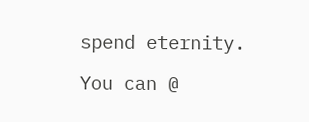spend eternity.

You can @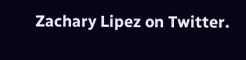Zachary Lipez on Twitter.